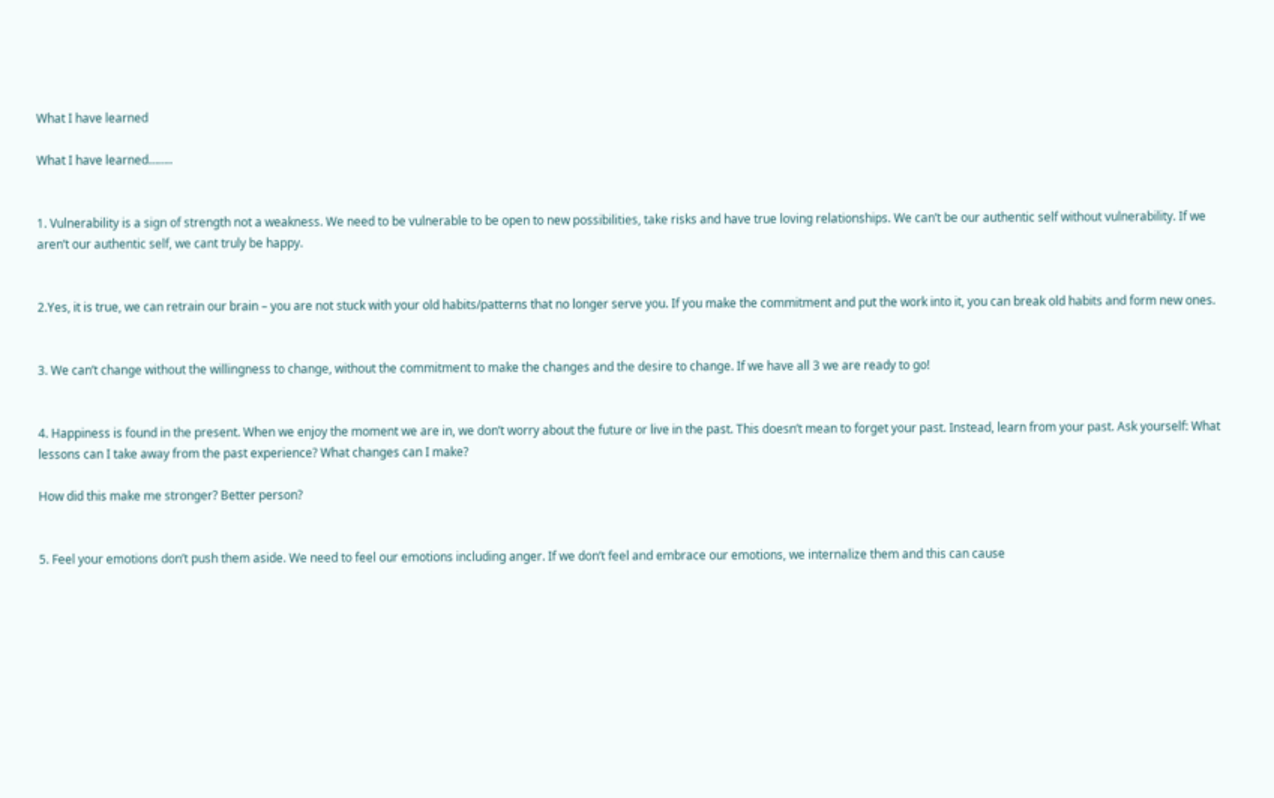What I have learned

What I have learned……..


1. Vulnerability is a sign of strength not a weakness. We need to be vulnerable to be open to new possibilities, take risks and have true loving relationships. We can’t be our authentic self without vulnerability. If we aren’t our authentic self, we cant truly be happy.


2.Yes, it is true, we can retrain our brain – you are not stuck with your old habits/patterns that no longer serve you. If you make the commitment and put the work into it, you can break old habits and form new ones.


3. We can’t change without the willingness to change, without the commitment to make the changes and the desire to change. If we have all 3 we are ready to go!


4. Happiness is found in the present. When we enjoy the moment we are in, we don’t worry about the future or live in the past. This doesn’t mean to forget your past. Instead, learn from your past. Ask yourself: What lessons can I take away from the past experience? What changes can I make?

How did this make me stronger? Better person?


5. Feel your emotions don’t push them aside. We need to feel our emotions including anger. If we don’t feel and embrace our emotions, we internalize them and this can cause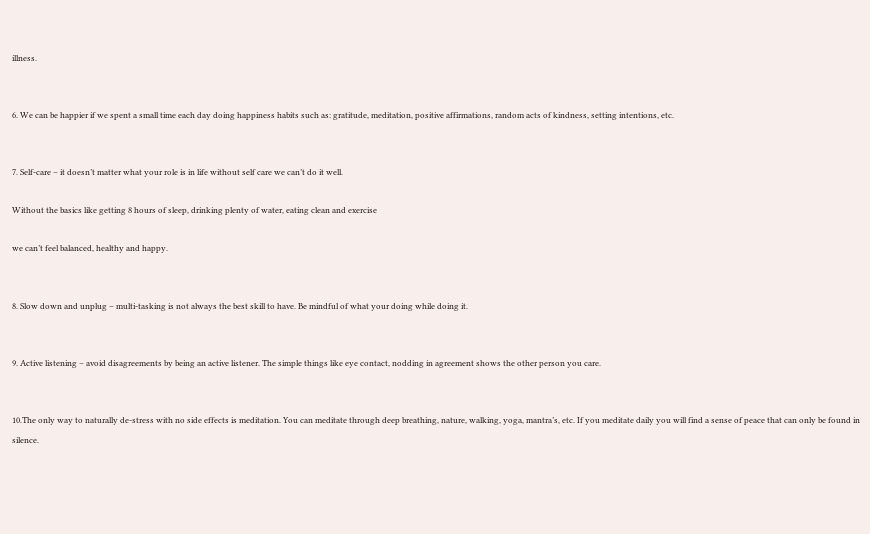illness.


6. We can be happier if we spent a small time each day doing happiness habits such as: gratitude, meditation, positive affirmations, random acts of kindness, setting intentions, etc.


7. Self-care – it doesn’t matter what your role is in life without self care we can’t do it well.

Without the basics like getting 8 hours of sleep, drinking plenty of water, eating clean and exercise

we can’t feel balanced, healthy and happy.


8. Slow down and unplug – multi-tasking is not always the best skill to have. Be mindful of what your doing while doing it.


9. Active listening – avoid disagreements by being an active listener. The simple things like eye contact, nodding in agreement shows the other person you care.


10.The only way to naturally de-stress with no side effects is meditation. You can meditate through deep breathing, nature, walking, yoga, mantra’s, etc. If you meditate daily you will find a sense of peace that can only be found in silence.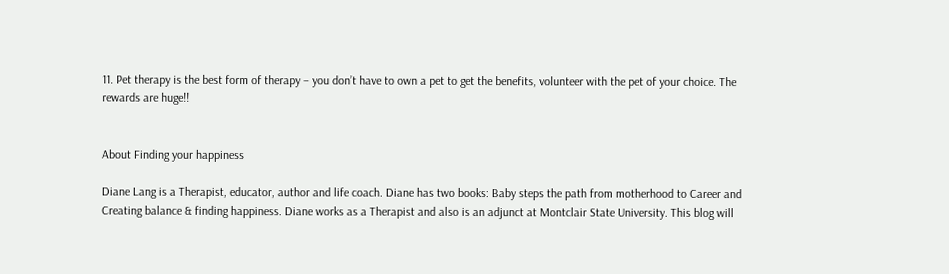11. Pet therapy is the best form of therapy – you don’t have to own a pet to get the benefits, volunteer with the pet of your choice. The rewards are huge!!


About Finding your happiness

Diane Lang is a Therapist, educator, author and life coach. Diane has two books: Baby steps the path from motherhood to Career and Creating balance & finding happiness. Diane works as a Therapist and also is an adjunct at Montclair State University. This blog will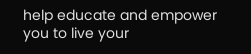help educate and empower you to live your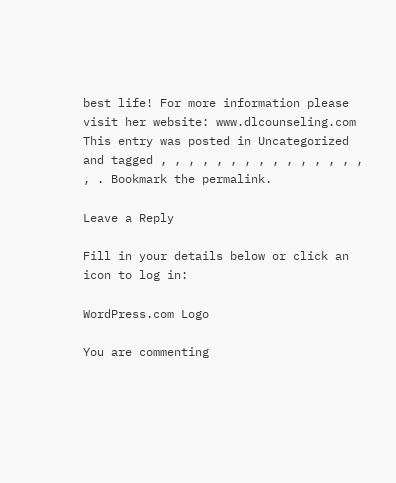best life! For more information please visit her website: www.dlcounseling.com
This entry was posted in Uncategorized and tagged , , , , , , , , , , , , , , , , . Bookmark the permalink.

Leave a Reply

Fill in your details below or click an icon to log in:

WordPress.com Logo

You are commenting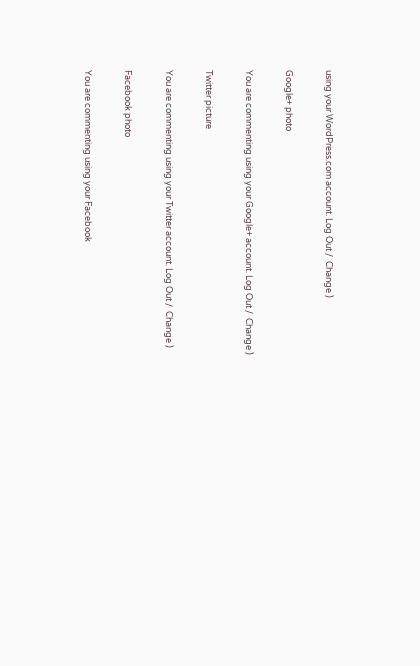using your WordPress.com account. Log Out /  Change )

Google+ photo

You are commenting using your Google+ account. Log Out /  Change )

Twitter picture

You are commenting using your Twitter account. Log Out /  Change )

Facebook photo

You are commenting using your Facebook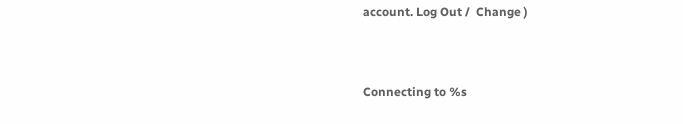account. Log Out /  Change )


Connecting to %s